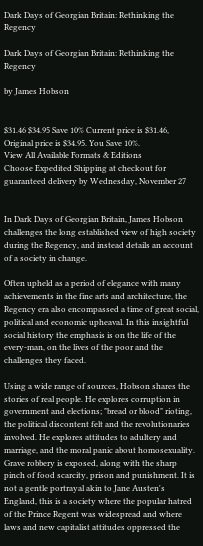Dark Days of Georgian Britain: Rethinking the Regency

Dark Days of Georgian Britain: Rethinking the Regency

by James Hobson


$31.46 $34.95 Save 10% Current price is $31.46, Original price is $34.95. You Save 10%.
View All Available Formats & Editions
Choose Expedited Shipping at checkout for guaranteed delivery by Wednesday, November 27


In Dark Days of Georgian Britain, James Hobson challenges the long established view of high society during the Regency, and instead details an account of a society in change.

Often upheld as a period of elegance with many achievements in the fine arts and architecture, the Regency era also encompassed a time of great social, political and economic upheaval. In this insightful social history the emphasis is on the life of the every-man, on the lives of the poor and the challenges they faced.

Using a wide range of sources, Hobson shares the stories of real people. He explores corruption in government and elections; "bread or blood" rioting, the political discontent felt and the revolutionaries involved. He explores attitudes to adultery and marriage, and the moral panic about homosexuality. Grave robbery is exposed, along with the sharp pinch of food scarcity, prison and punishment. It is not a gentle portrayal akin to Jane Austen's England, this is a society where the popular hatred of the Prince Regent was widespread and where laws and new capitalist attitudes oppressed the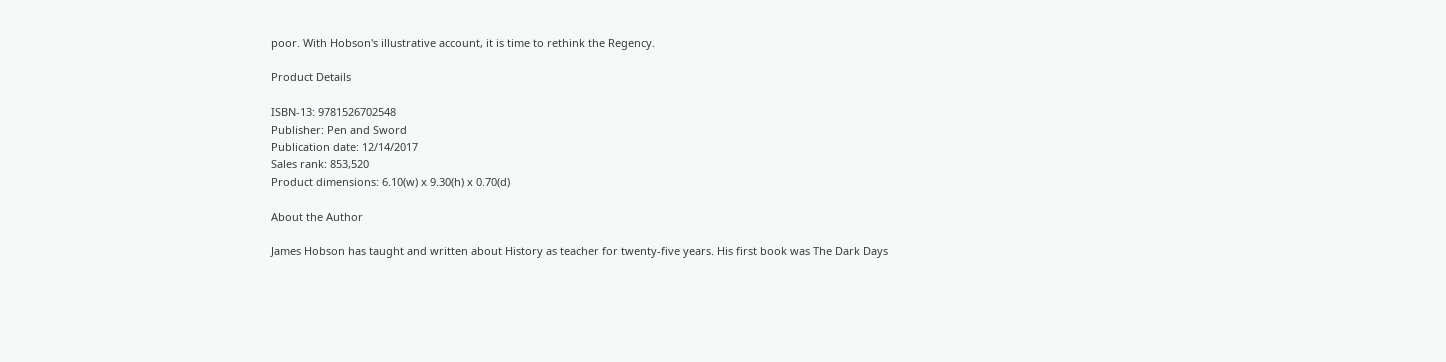poor. With Hobson's illustrative account, it is time to rethink the Regency.

Product Details

ISBN-13: 9781526702548
Publisher: Pen and Sword
Publication date: 12/14/2017
Sales rank: 853,520
Product dimensions: 6.10(w) x 9.30(h) x 0.70(d)

About the Author

James Hobson has taught and written about History as teacher for twenty-five years. His first book was The Dark Days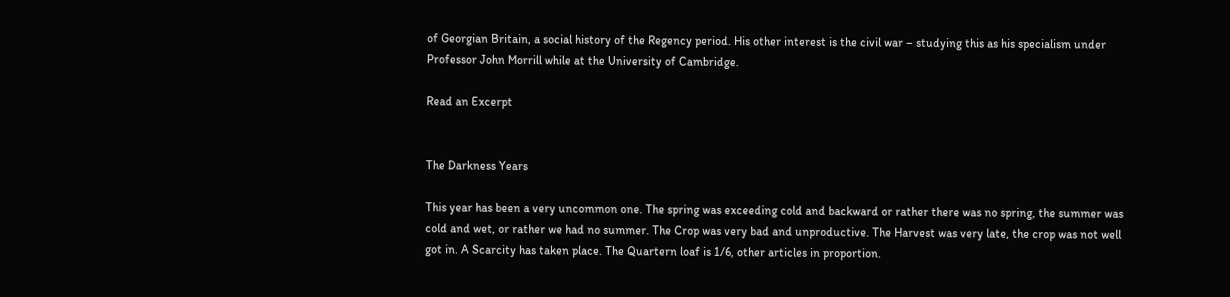of Georgian Britain, a social history of the Regency period. His other interest is the civil war – studying this as his specialism under Professor John Morrill while at the University of Cambridge.

Read an Excerpt


The Darkness Years

This year has been a very uncommon one. The spring was exceeding cold and backward or rather there was no spring, the summer was cold and wet, or rather we had no summer. The Crop was very bad and unproductive. The Harvest was very late, the crop was not well got in. A Scarcity has taken place. The Quartern loaf is 1/6, other articles in proportion.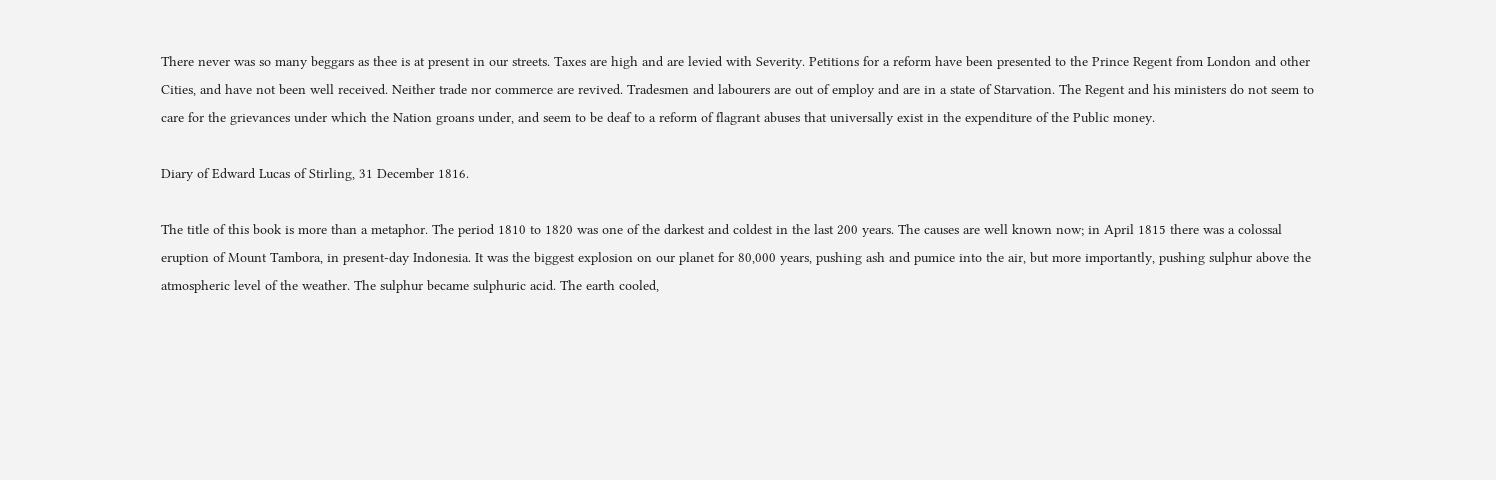There never was so many beggars as thee is at present in our streets. Taxes are high and are levied with Severity. Petitions for a reform have been presented to the Prince Regent from London and other Cities, and have not been well received. Neither trade nor commerce are revived. Tradesmen and labourers are out of employ and are in a state of Starvation. The Regent and his ministers do not seem to care for the grievances under which the Nation groans under, and seem to be deaf to a reform of flagrant abuses that universally exist in the expenditure of the Public money.

Diary of Edward Lucas of Stirling, 31 December 1816.

The title of this book is more than a metaphor. The period 1810 to 1820 was one of the darkest and coldest in the last 200 years. The causes are well known now; in April 1815 there was a colossal eruption of Mount Tambora, in present-day Indonesia. It was the biggest explosion on our planet for 80,000 years, pushing ash and pumice into the air, but more importantly, pushing sulphur above the atmospheric level of the weather. The sulphur became sulphuric acid. The earth cooled,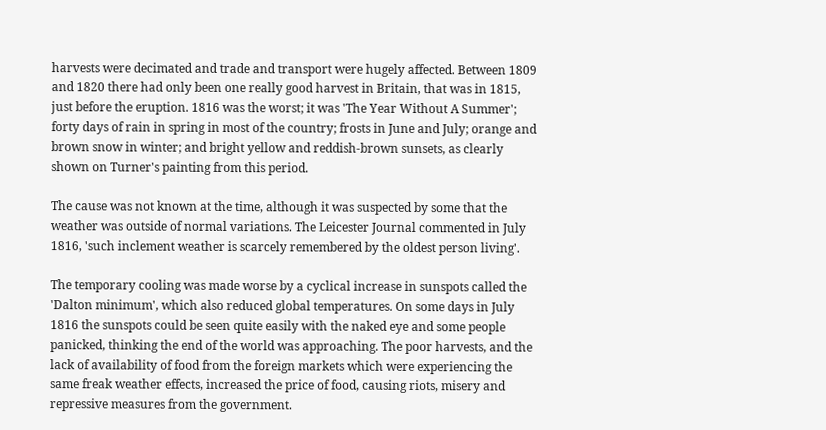harvests were decimated and trade and transport were hugely affected. Between 1809 and 1820 there had only been one really good harvest in Britain, that was in 1815, just before the eruption. 1816 was the worst; it was 'The Year Without A Summer'; forty days of rain in spring in most of the country; frosts in June and July; orange and brown snow in winter; and bright yellow and reddish-brown sunsets, as clearly shown on Turner's painting from this period.

The cause was not known at the time, although it was suspected by some that the weather was outside of normal variations. The Leicester Journal commented in July 1816, 'such inclement weather is scarcely remembered by the oldest person living'.

The temporary cooling was made worse by a cyclical increase in sunspots called the 'Dalton minimum', which also reduced global temperatures. On some days in July 1816 the sunspots could be seen quite easily with the naked eye and some people panicked, thinking the end of the world was approaching. The poor harvests, and the lack of availability of food from the foreign markets which were experiencing the same freak weather effects, increased the price of food, causing riots, misery and repressive measures from the government.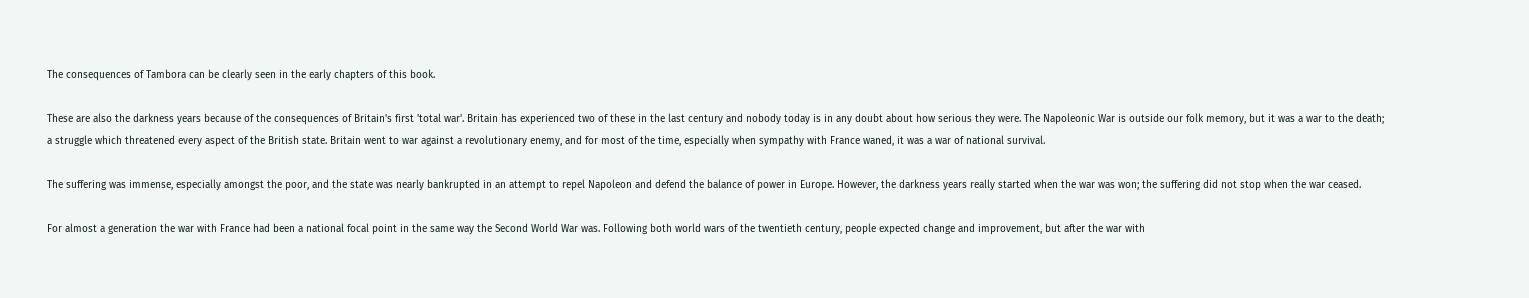The consequences of Tambora can be clearly seen in the early chapters of this book.

These are also the darkness years because of the consequences of Britain's first 'total war'. Britain has experienced two of these in the last century and nobody today is in any doubt about how serious they were. The Napoleonic War is outside our folk memory, but it was a war to the death; a struggle which threatened every aspect of the British state. Britain went to war against a revolutionary enemy, and for most of the time, especially when sympathy with France waned, it was a war of national survival.

The suffering was immense, especially amongst the poor, and the state was nearly bankrupted in an attempt to repel Napoleon and defend the balance of power in Europe. However, the darkness years really started when the war was won; the suffering did not stop when the war ceased.

For almost a generation the war with France had been a national focal point in the same way the Second World War was. Following both world wars of the twentieth century, people expected change and improvement, but after the war with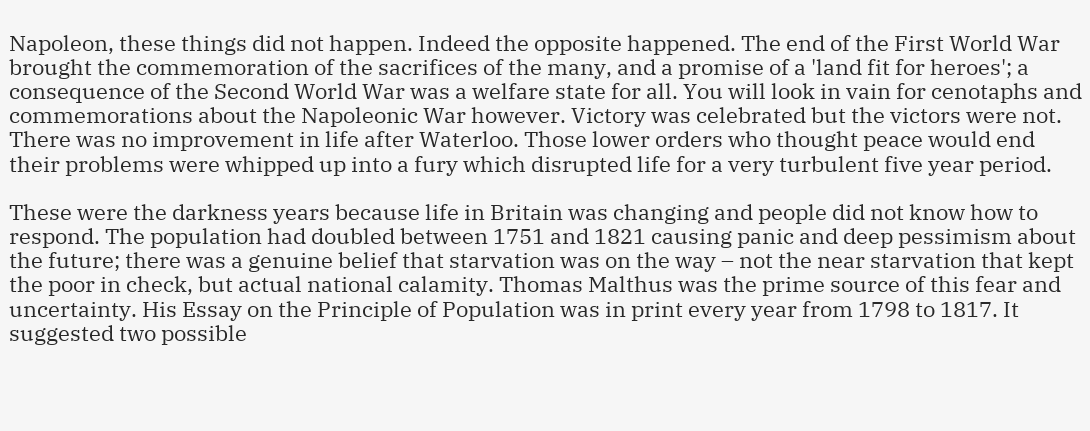Napoleon, these things did not happen. Indeed the opposite happened. The end of the First World War brought the commemoration of the sacrifices of the many, and a promise of a 'land fit for heroes'; a consequence of the Second World War was a welfare state for all. You will look in vain for cenotaphs and commemorations about the Napoleonic War however. Victory was celebrated but the victors were not. There was no improvement in life after Waterloo. Those lower orders who thought peace would end their problems were whipped up into a fury which disrupted life for a very turbulent five year period.

These were the darkness years because life in Britain was changing and people did not know how to respond. The population had doubled between 1751 and 1821 causing panic and deep pessimism about the future; there was a genuine belief that starvation was on the way – not the near starvation that kept the poor in check, but actual national calamity. Thomas Malthus was the prime source of this fear and uncertainty. His Essay on the Principle of Population was in print every year from 1798 to 1817. It suggested two possible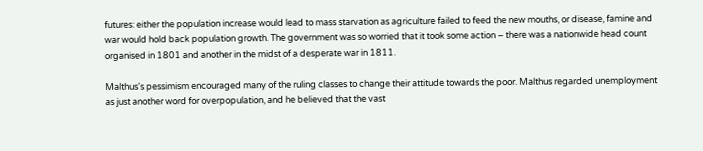futures: either the population increase would lead to mass starvation as agriculture failed to feed the new mouths, or disease, famine and war would hold back population growth. The government was so worried that it took some action – there was a nationwide head count organised in 1801 and another in the midst of a desperate war in 1811.

Malthus's pessimism encouraged many of the ruling classes to change their attitude towards the poor. Malthus regarded unemployment as just another word for overpopulation, and he believed that the vast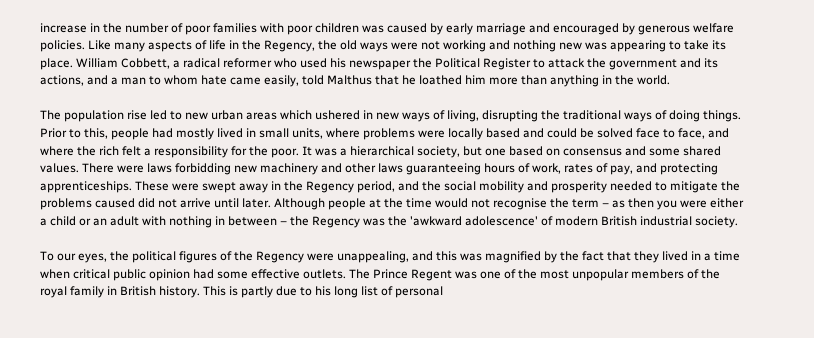increase in the number of poor families with poor children was caused by early marriage and encouraged by generous welfare policies. Like many aspects of life in the Regency, the old ways were not working and nothing new was appearing to take its place. William Cobbett, a radical reformer who used his newspaper the Political Register to attack the government and its actions, and a man to whom hate came easily, told Malthus that he loathed him more than anything in the world.

The population rise led to new urban areas which ushered in new ways of living, disrupting the traditional ways of doing things. Prior to this, people had mostly lived in small units, where problems were locally based and could be solved face to face, and where the rich felt a responsibility for the poor. It was a hierarchical society, but one based on consensus and some shared values. There were laws forbidding new machinery and other laws guaranteeing hours of work, rates of pay, and protecting apprenticeships. These were swept away in the Regency period, and the social mobility and prosperity needed to mitigate the problems caused did not arrive until later. Although people at the time would not recognise the term – as then you were either a child or an adult with nothing in between – the Regency was the 'awkward adolescence' of modern British industrial society.

To our eyes, the political figures of the Regency were unappealing, and this was magnified by the fact that they lived in a time when critical public opinion had some effective outlets. The Prince Regent was one of the most unpopular members of the royal family in British history. This is partly due to his long list of personal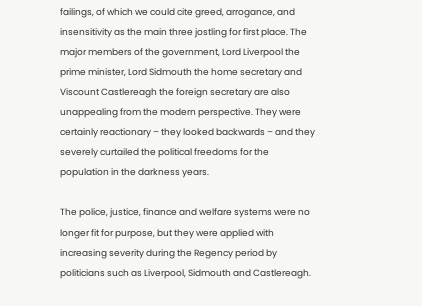failings, of which we could cite greed, arrogance, and insensitivity as the main three jostling for first place. The major members of the government, Lord Liverpool the prime minister, Lord Sidmouth the home secretary and Viscount Castlereagh the foreign secretary are also unappealing from the modern perspective. They were certainly reactionary – they looked backwards – and they severely curtailed the political freedoms for the population in the darkness years.

The police, justice, finance and welfare systems were no longer fit for purpose, but they were applied with increasing severity during the Regency period by politicians such as Liverpool, Sidmouth and Castlereagh.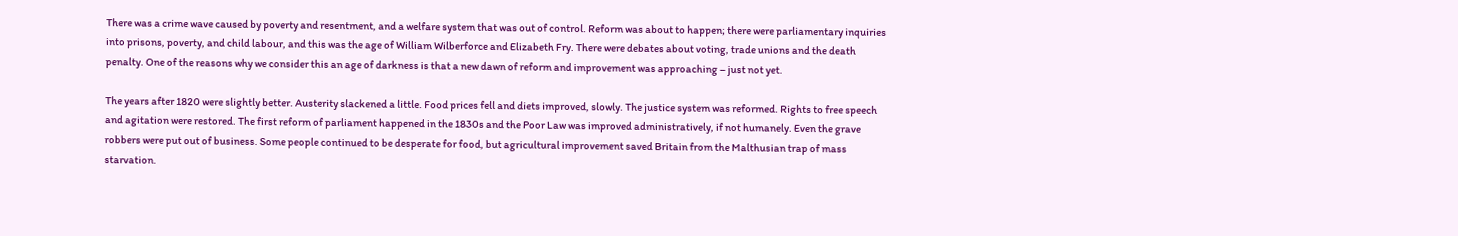There was a crime wave caused by poverty and resentment, and a welfare system that was out of control. Reform was about to happen; there were parliamentary inquiries into prisons, poverty, and child labour, and this was the age of William Wilberforce and Elizabeth Fry. There were debates about voting, trade unions and the death penalty. One of the reasons why we consider this an age of darkness is that a new dawn of reform and improvement was approaching – just not yet.

The years after 1820 were slightly better. Austerity slackened a little. Food prices fell and diets improved, slowly. The justice system was reformed. Rights to free speech and agitation were restored. The first reform of parliament happened in the 1830s and the Poor Law was improved administratively, if not humanely. Even the grave robbers were put out of business. Some people continued to be desperate for food, but agricultural improvement saved Britain from the Malthusian trap of mass starvation.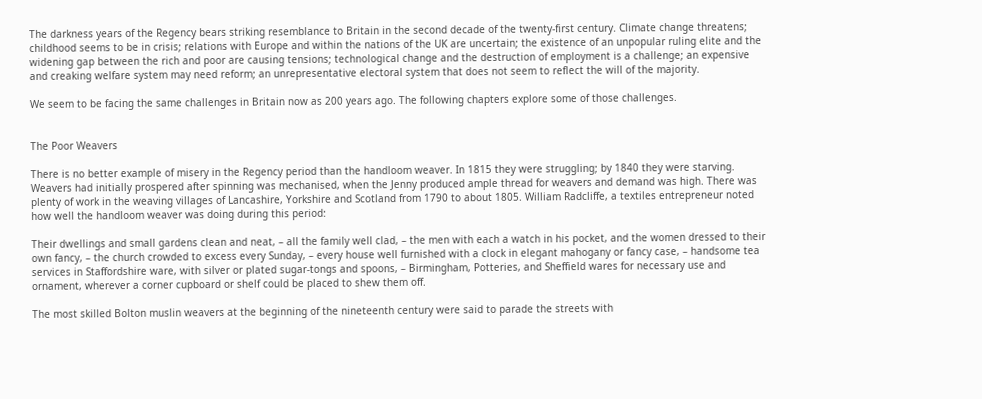The darkness years of the Regency bears striking resemblance to Britain in the second decade of the twenty-first century. Climate change threatens; childhood seems to be in crisis; relations with Europe and within the nations of the UK are uncertain; the existence of an unpopular ruling elite and the widening gap between the rich and poor are causing tensions; technological change and the destruction of employment is a challenge; an expensive and creaking welfare system may need reform; an unrepresentative electoral system that does not seem to reflect the will of the majority.

We seem to be facing the same challenges in Britain now as 200 years ago. The following chapters explore some of those challenges.


The Poor Weavers

There is no better example of misery in the Regency period than the handloom weaver. In 1815 they were struggling; by 1840 they were starving. Weavers had initially prospered after spinning was mechanised, when the Jenny produced ample thread for weavers and demand was high. There was plenty of work in the weaving villages of Lancashire, Yorkshire and Scotland from 1790 to about 1805. William Radcliffe, a textiles entrepreneur noted how well the handloom weaver was doing during this period:

Their dwellings and small gardens clean and neat, – all the family well clad, – the men with each a watch in his pocket, and the women dressed to their own fancy, – the church crowded to excess every Sunday, – every house well furnished with a clock in elegant mahogany or fancy case, – handsome tea services in Staffordshire ware, with silver or plated sugar-tongs and spoons, – Birmingham, Potteries, and Sheffield wares for necessary use and ornament, wherever a corner cupboard or shelf could be placed to shew them off.

The most skilled Bolton muslin weavers at the beginning of the nineteenth century were said to parade the streets with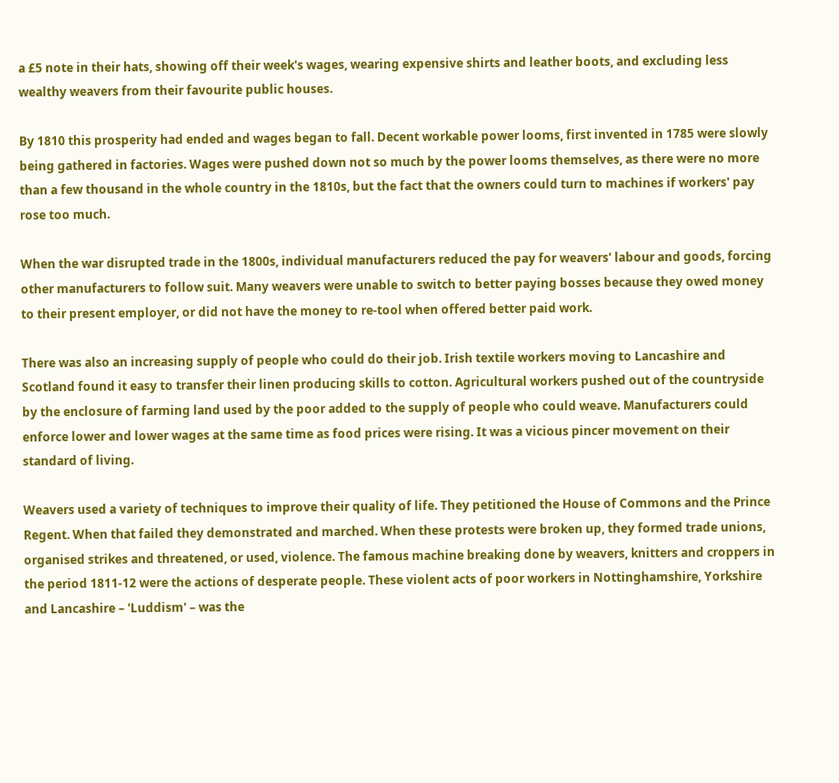a £5 note in their hats, showing off their week's wages, wearing expensive shirts and leather boots, and excluding less wealthy weavers from their favourite public houses.

By 1810 this prosperity had ended and wages began to fall. Decent workable power looms, first invented in 1785 were slowly being gathered in factories. Wages were pushed down not so much by the power looms themselves, as there were no more than a few thousand in the whole country in the 1810s, but the fact that the owners could turn to machines if workers' pay rose too much.

When the war disrupted trade in the 1800s, individual manufacturers reduced the pay for weavers' labour and goods, forcing other manufacturers to follow suit. Many weavers were unable to switch to better paying bosses because they owed money to their present employer, or did not have the money to re-tool when offered better paid work.

There was also an increasing supply of people who could do their job. Irish textile workers moving to Lancashire and Scotland found it easy to transfer their linen producing skills to cotton. Agricultural workers pushed out of the countryside by the enclosure of farming land used by the poor added to the supply of people who could weave. Manufacturers could enforce lower and lower wages at the same time as food prices were rising. It was a vicious pincer movement on their standard of living.

Weavers used a variety of techniques to improve their quality of life. They petitioned the House of Commons and the Prince Regent. When that failed they demonstrated and marched. When these protests were broken up, they formed trade unions, organised strikes and threatened, or used, violence. The famous machine breaking done by weavers, knitters and croppers in the period 1811-12 were the actions of desperate people. These violent acts of poor workers in Nottinghamshire, Yorkshire and Lancashire – 'Luddism' – was the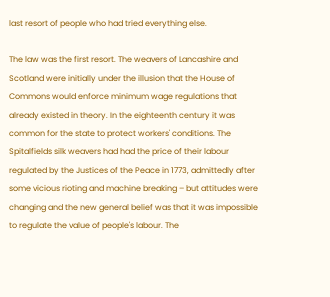last resort of people who had tried everything else.

The law was the first resort. The weavers of Lancashire and Scotland were initially under the illusion that the House of Commons would enforce minimum wage regulations that already existed in theory. In the eighteenth century it was common for the state to protect workers' conditions. The Spitalfields silk weavers had had the price of their labour regulated by the Justices of the Peace in 1773, admittedly after some vicious rioting and machine breaking – but attitudes were changing and the new general belief was that it was impossible to regulate the value of people's labour. The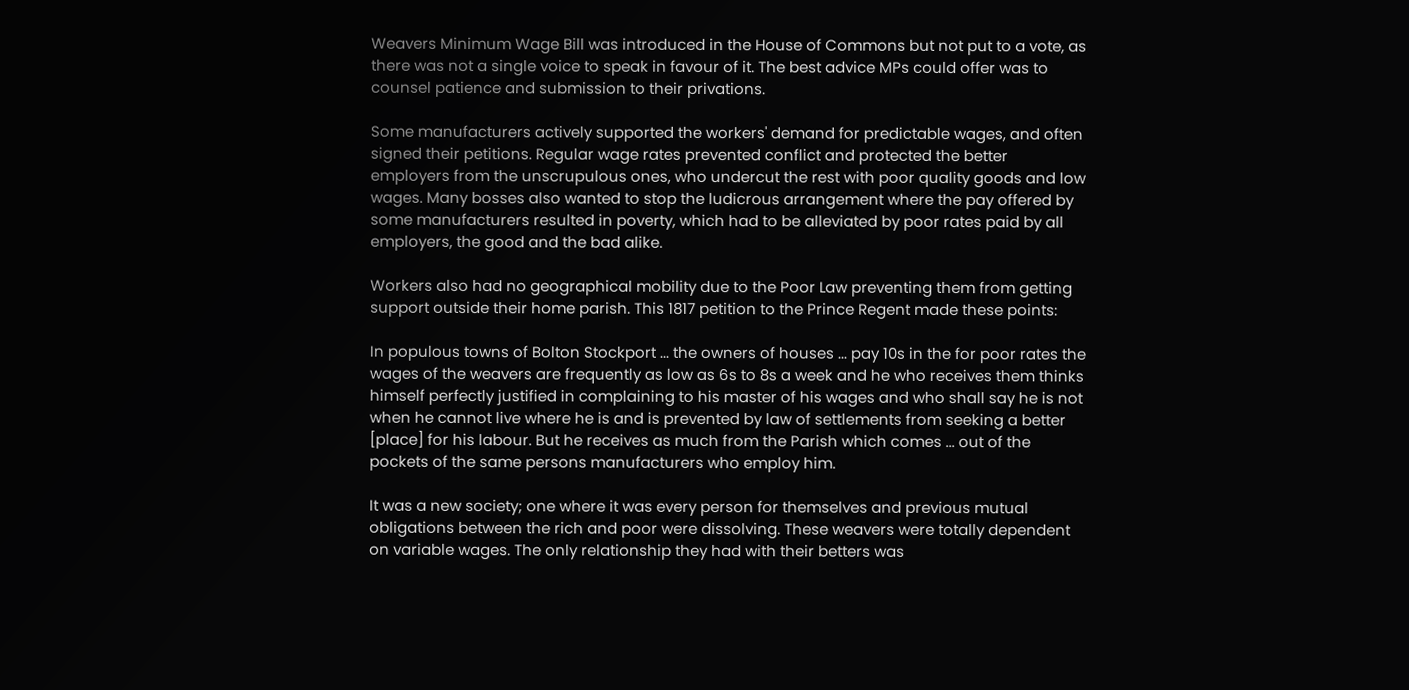Weavers Minimum Wage Bill was introduced in the House of Commons but not put to a vote, as there was not a single voice to speak in favour of it. The best advice MPs could offer was to counsel patience and submission to their privations.

Some manufacturers actively supported the workers' demand for predictable wages, and often signed their petitions. Regular wage rates prevented conflict and protected the better employers from the unscrupulous ones, who undercut the rest with poor quality goods and low wages. Many bosses also wanted to stop the ludicrous arrangement where the pay offered by some manufacturers resulted in poverty, which had to be alleviated by poor rates paid by all employers, the good and the bad alike.

Workers also had no geographical mobility due to the Poor Law preventing them from getting support outside their home parish. This 1817 petition to the Prince Regent made these points:

In populous towns of Bolton Stockport ... the owners of houses ... pay 10s in the for poor rates the wages of the weavers are frequently as low as 6s to 8s a week and he who receives them thinks himself perfectly justified in complaining to his master of his wages and who shall say he is not when he cannot live where he is and is prevented by law of settlements from seeking a better [place] for his labour. But he receives as much from the Parish which comes ... out of the pockets of the same persons manufacturers who employ him.

It was a new society; one where it was every person for themselves and previous mutual obligations between the rich and poor were dissolving. These weavers were totally dependent on variable wages. The only relationship they had with their betters was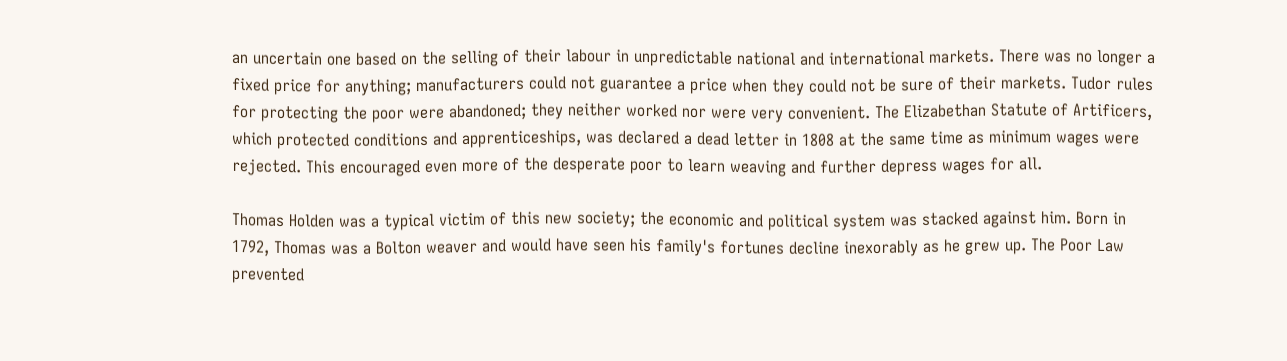an uncertain one based on the selling of their labour in unpredictable national and international markets. There was no longer a fixed price for anything; manufacturers could not guarantee a price when they could not be sure of their markets. Tudor rules for protecting the poor were abandoned; they neither worked nor were very convenient. The Elizabethan Statute of Artificers, which protected conditions and apprenticeships, was declared a dead letter in 1808 at the same time as minimum wages were rejected. This encouraged even more of the desperate poor to learn weaving and further depress wages for all.

Thomas Holden was a typical victim of this new society; the economic and political system was stacked against him. Born in 1792, Thomas was a Bolton weaver and would have seen his family's fortunes decline inexorably as he grew up. The Poor Law prevented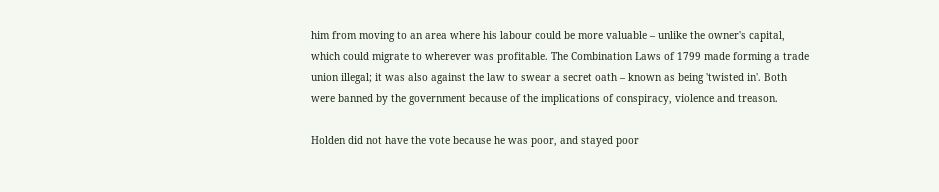him from moving to an area where his labour could be more valuable – unlike the owner's capital, which could migrate to wherever was profitable. The Combination Laws of 1799 made forming a trade union illegal; it was also against the law to swear a secret oath – known as being 'twisted in'. Both were banned by the government because of the implications of conspiracy, violence and treason.

Holden did not have the vote because he was poor, and stayed poor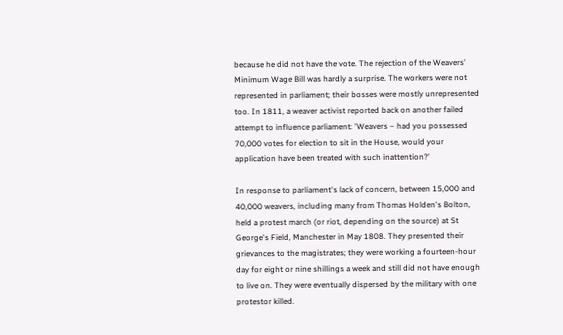because he did not have the vote. The rejection of the Weavers' Minimum Wage Bill was hardly a surprise. The workers were not represented in parliament; their bosses were mostly unrepresented too. In 1811, a weaver activist reported back on another failed attempt to influence parliament: 'Weavers – had you possessed 70,000 votes for election to sit in the House, would your application have been treated with such inattention?'

In response to parliament's lack of concern, between 15,000 and 40,000 weavers, including many from Thomas Holden's Bolton, held a protest march (or riot, depending on the source) at St George's Field, Manchester in May 1808. They presented their grievances to the magistrates; they were working a fourteen-hour day for eight or nine shillings a week and still did not have enough to live on. They were eventually dispersed by the military with one protestor killed.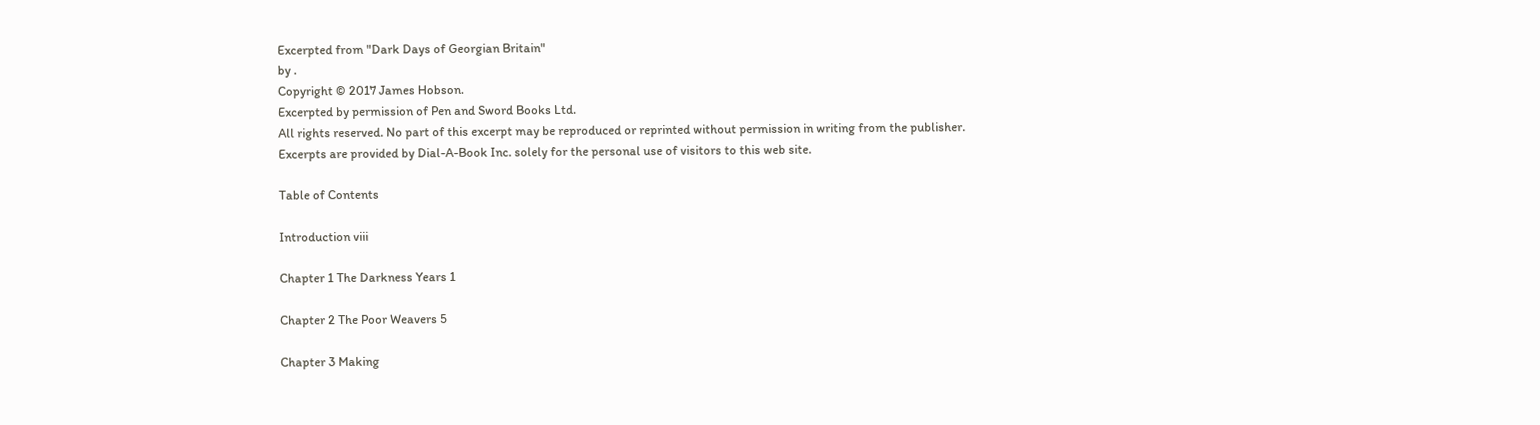Excerpted from "Dark Days of Georgian Britain"
by .
Copyright © 2017 James Hobson.
Excerpted by permission of Pen and Sword Books Ltd.
All rights reserved. No part of this excerpt may be reproduced or reprinted without permission in writing from the publisher.
Excerpts are provided by Dial-A-Book Inc. solely for the personal use of visitors to this web site.

Table of Contents

Introduction viii

Chapter 1 The Darkness Years 1

Chapter 2 The Poor Weavers 5

Chapter 3 Making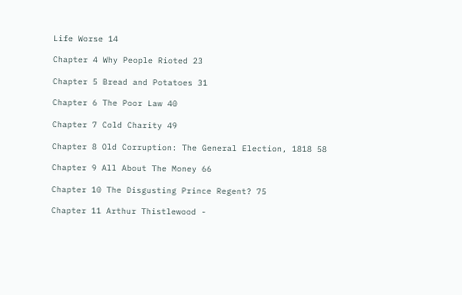Life Worse 14

Chapter 4 Why People Rioted 23

Chapter 5 Bread and Potatoes 31

Chapter 6 The Poor Law 40

Chapter 7 Cold Charity 49

Chapter 8 Old Corruption: The General Election, 1818 58

Chapter 9 All About The Money 66

Chapter 10 The Disgusting Prince Regent? 75

Chapter 11 Arthur Thistlewood -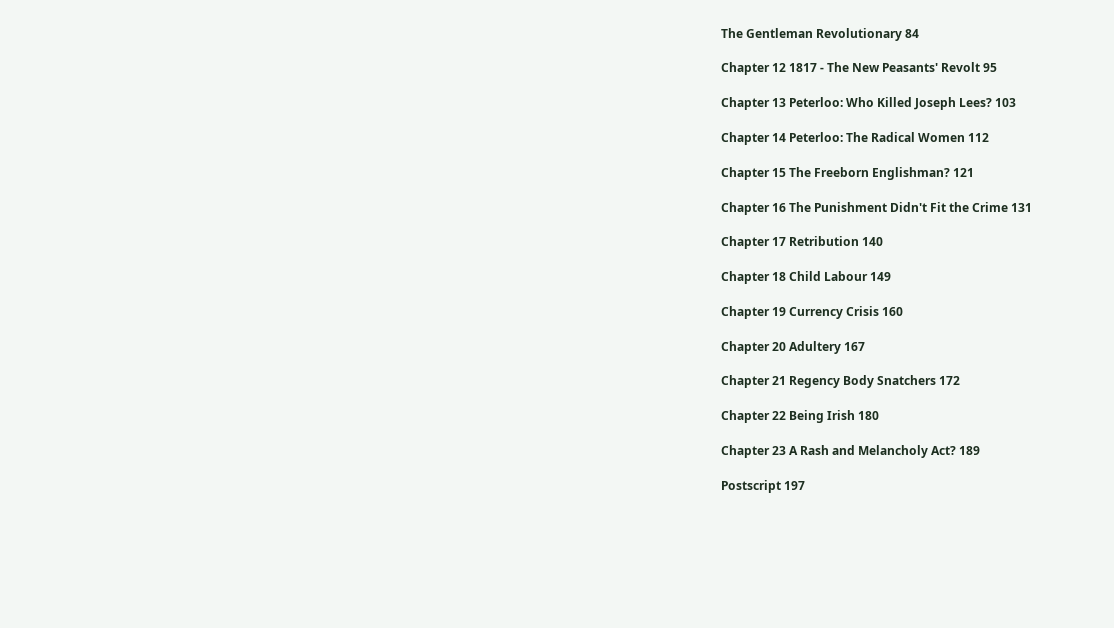The Gentleman Revolutionary 84

Chapter 12 1817 - The New Peasants' Revolt 95

Chapter 13 Peterloo: Who Killed Joseph Lees? 103

Chapter 14 Peterloo: The Radical Women 112

Chapter 15 The Freeborn Englishman? 121

Chapter 16 The Punishment Didn't Fit the Crime 131

Chapter 17 Retribution 140

Chapter 18 Child Labour 149

Chapter 19 Currency Crisis 160

Chapter 20 Adultery 167

Chapter 21 Regency Body Snatchers 172

Chapter 22 Being Irish 180

Chapter 23 A Rash and Melancholy Act? 189

Postscript 197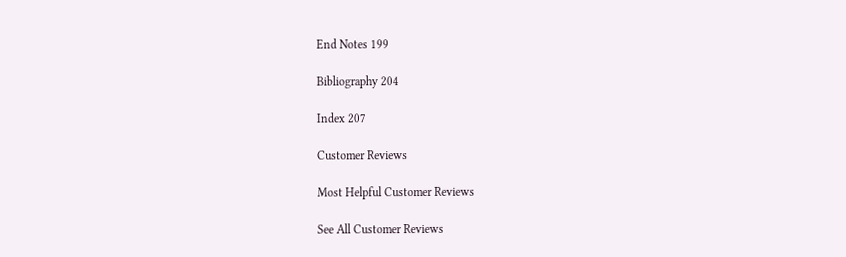End Notes 199

Bibliography 204

Index 207

Customer Reviews

Most Helpful Customer Reviews

See All Customer Reviews